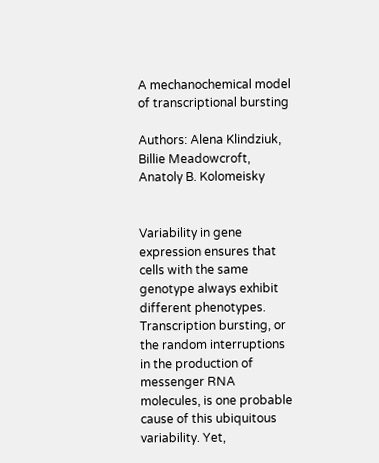A mechanochemical model of transcriptional bursting

Authors: Alena Klindziuk, Billie Meadowcroft, Anatoly B. Kolomeisky


Variability in gene expression ensures that cells with the same genotype always exhibit different phenotypes. Transcription bursting, or the random interruptions in the production of messenger RNA molecules, is one probable cause of this ubiquitous variability. Yet,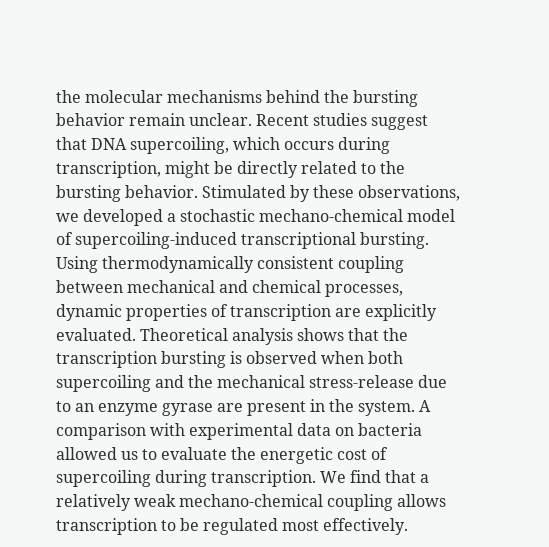the molecular mechanisms behind the bursting behavior remain unclear. Recent studies suggest that DNA supercoiling, which occurs during transcription, might be directly related to the bursting behavior. Stimulated by these observations, we developed a stochastic mechano-chemical model of supercoiling-induced transcriptional bursting. Using thermodynamically consistent coupling between mechanical and chemical processes, dynamic properties of transcription are explicitly evaluated. Theoretical analysis shows that the transcription bursting is observed when both supercoiling and the mechanical stress-release due to an enzyme gyrase are present in the system. A comparison with experimental data on bacteria allowed us to evaluate the energetic cost of supercoiling during transcription. We find that a relatively weak mechano-chemical coupling allows transcription to be regulated most effectively.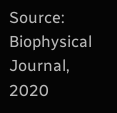Source: Biophysical Journal, 2020